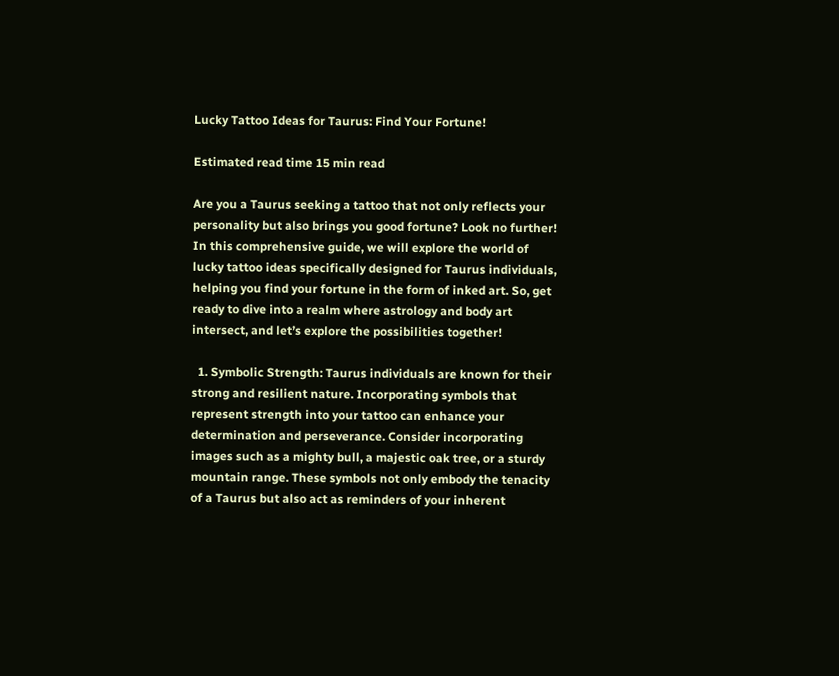Lucky Tattoo Ideas for Taurus: Find Your Fortune!

Estimated read time 15 min read

Are you a Taurus seeking a tattoo that not only reflects your personality but also brings you good fortune? Look no further! In this comprehensive guide, we will explore the world of lucky tattoo ideas specifically designed for Taurus individuals, helping you find your fortune in the form of inked art. So, get ready to dive into a realm where astrology and body art intersect, and let’s explore the possibilities together!

  1. Symbolic Strength: Taurus individuals are known for their strong and resilient nature. Incorporating symbols that represent strength into your tattoo can enhance your determination and perseverance. Consider incorporating images such as a mighty bull, a majestic oak tree, or a sturdy mountain range. These symbols not only embody the tenacity of a Taurus but also act as reminders of your inherent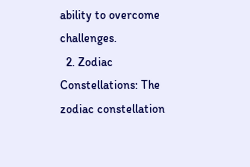ability to overcome challenges.
  2. Zodiac Constellations: The zodiac constellation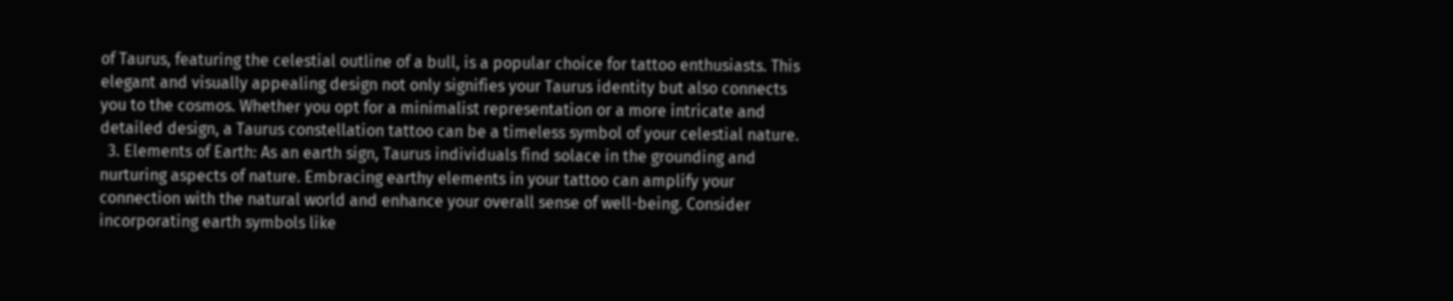of Taurus, featuring the celestial outline of a bull, is a popular choice for tattoo enthusiasts. This elegant and visually appealing design not only signifies your Taurus identity but also connects you to the cosmos. Whether you opt for a minimalist representation or a more intricate and detailed design, a Taurus constellation tattoo can be a timeless symbol of your celestial nature.
  3. Elements of Earth: As an earth sign, Taurus individuals find solace in the grounding and nurturing aspects of nature. Embracing earthy elements in your tattoo can amplify your connection with the natural world and enhance your overall sense of well-being. Consider incorporating earth symbols like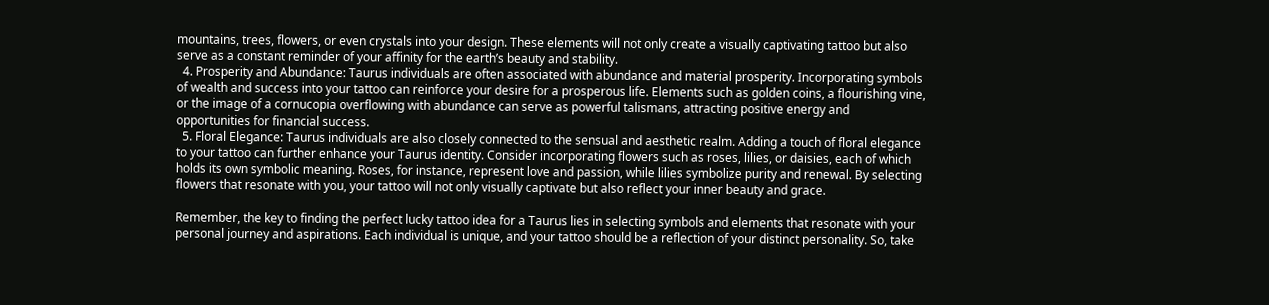mountains, trees, flowers, or even crystals into your design. These elements will not only create a visually captivating tattoo but also serve as a constant reminder of your affinity for the earth’s beauty and stability.
  4. Prosperity and Abundance: Taurus individuals are often associated with abundance and material prosperity. Incorporating symbols of wealth and success into your tattoo can reinforce your desire for a prosperous life. Elements such as golden coins, a flourishing vine, or the image of a cornucopia overflowing with abundance can serve as powerful talismans, attracting positive energy and opportunities for financial success.
  5. Floral Elegance: Taurus individuals are also closely connected to the sensual and aesthetic realm. Adding a touch of floral elegance to your tattoo can further enhance your Taurus identity. Consider incorporating flowers such as roses, lilies, or daisies, each of which holds its own symbolic meaning. Roses, for instance, represent love and passion, while lilies symbolize purity and renewal. By selecting flowers that resonate with you, your tattoo will not only visually captivate but also reflect your inner beauty and grace.

Remember, the key to finding the perfect lucky tattoo idea for a Taurus lies in selecting symbols and elements that resonate with your personal journey and aspirations. Each individual is unique, and your tattoo should be a reflection of your distinct personality. So, take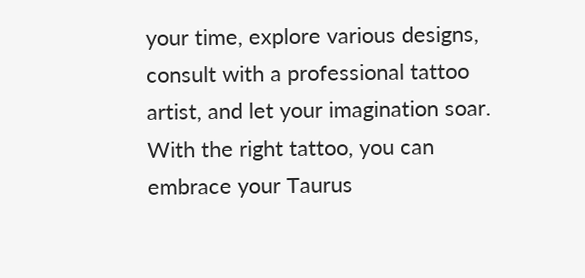your time, explore various designs, consult with a professional tattoo artist, and let your imagination soar. With the right tattoo, you can embrace your Taurus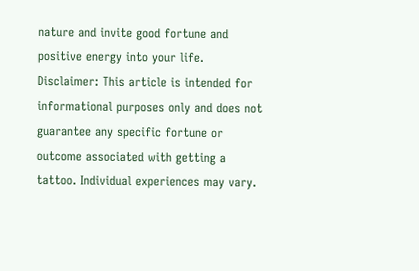nature and invite good fortune and positive energy into your life. Disclaimer: This article is intended for informational purposes only and does not guarantee any specific fortune or outcome associated with getting a tattoo. Individual experiences may vary.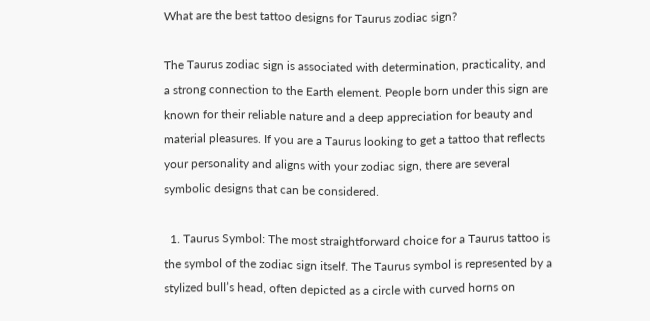What are the best tattoo designs for Taurus zodiac sign?

The Taurus zodiac sign is associated with determination, practicality, and a strong connection to the Earth element. People born under this sign are known for their reliable nature and a deep appreciation for beauty and material pleasures. If you are a Taurus looking to get a tattoo that reflects your personality and aligns with your zodiac sign, there are several symbolic designs that can be considered.

  1. Taurus Symbol: The most straightforward choice for a Taurus tattoo is the symbol of the zodiac sign itself. The Taurus symbol is represented by a stylized bull’s head, often depicted as a circle with curved horns on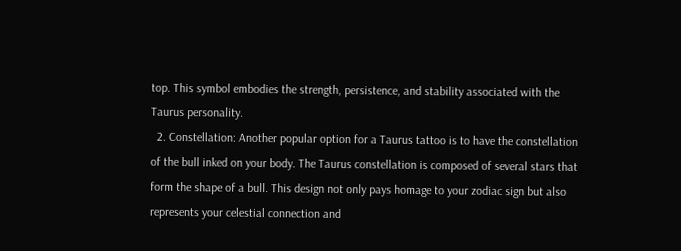top. This symbol embodies the strength, persistence, and stability associated with the Taurus personality.
  2. Constellation: Another popular option for a Taurus tattoo is to have the constellation of the bull inked on your body. The Taurus constellation is composed of several stars that form the shape of a bull. This design not only pays homage to your zodiac sign but also represents your celestial connection and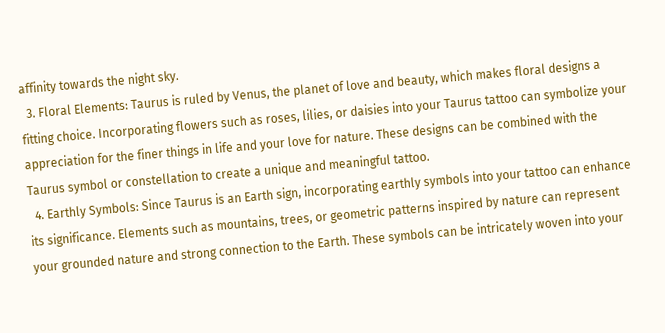affinity towards the night sky.
  3. Floral Elements: Taurus is ruled by Venus, the planet of love and beauty, which makes floral designs a fitting choice. Incorporating flowers such as roses, lilies, or daisies into your Taurus tattoo can symbolize your appreciation for the finer things in life and your love for nature. These designs can be combined with the Taurus symbol or constellation to create a unique and meaningful tattoo.
  4. Earthly Symbols: Since Taurus is an Earth sign, incorporating earthly symbols into your tattoo can enhance its significance. Elements such as mountains, trees, or geometric patterns inspired by nature can represent your grounded nature and strong connection to the Earth. These symbols can be intricately woven into your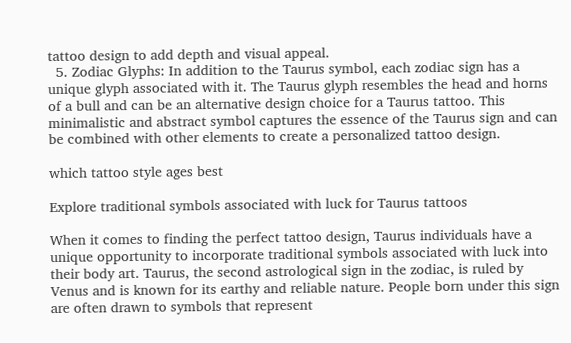tattoo design to add depth and visual appeal.
  5. Zodiac Glyphs: In addition to the Taurus symbol, each zodiac sign has a unique glyph associated with it. The Taurus glyph resembles the head and horns of a bull and can be an alternative design choice for a Taurus tattoo. This minimalistic and abstract symbol captures the essence of the Taurus sign and can be combined with other elements to create a personalized tattoo design.

which tattoo style ages best

Explore traditional symbols associated with luck for Taurus tattoos

When it comes to finding the perfect tattoo design, Taurus individuals have a unique opportunity to incorporate traditional symbols associated with luck into their body art. Taurus, the second astrological sign in the zodiac, is ruled by Venus and is known for its earthy and reliable nature. People born under this sign are often drawn to symbols that represent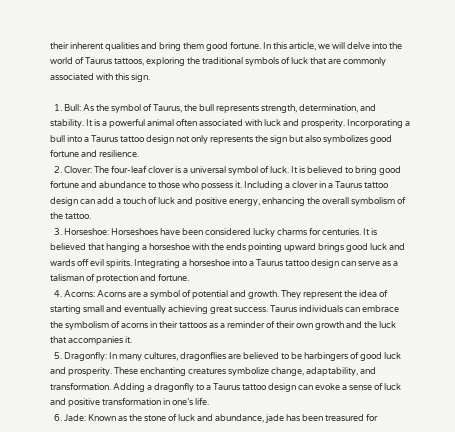their inherent qualities and bring them good fortune. In this article, we will delve into the world of Taurus tattoos, exploring the traditional symbols of luck that are commonly associated with this sign.

  1. Bull: As the symbol of Taurus, the bull represents strength, determination, and stability. It is a powerful animal often associated with luck and prosperity. Incorporating a bull into a Taurus tattoo design not only represents the sign but also symbolizes good fortune and resilience.
  2. Clover: The four-leaf clover is a universal symbol of luck. It is believed to bring good fortune and abundance to those who possess it. Including a clover in a Taurus tattoo design can add a touch of luck and positive energy, enhancing the overall symbolism of the tattoo.
  3. Horseshoe: Horseshoes have been considered lucky charms for centuries. It is believed that hanging a horseshoe with the ends pointing upward brings good luck and wards off evil spirits. Integrating a horseshoe into a Taurus tattoo design can serve as a talisman of protection and fortune.
  4. Acorns: Acorns are a symbol of potential and growth. They represent the idea of starting small and eventually achieving great success. Taurus individuals can embrace the symbolism of acorns in their tattoos as a reminder of their own growth and the luck that accompanies it.
  5. Dragonfly: In many cultures, dragonflies are believed to be harbingers of good luck and prosperity. These enchanting creatures symbolize change, adaptability, and transformation. Adding a dragonfly to a Taurus tattoo design can evoke a sense of luck and positive transformation in one’s life.
  6. Jade: Known as the stone of luck and abundance, jade has been treasured for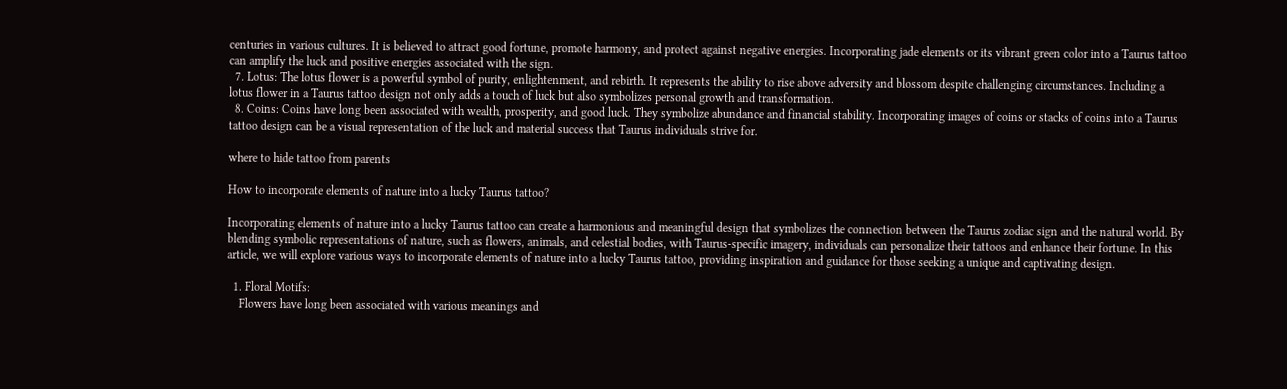centuries in various cultures. It is believed to attract good fortune, promote harmony, and protect against negative energies. Incorporating jade elements or its vibrant green color into a Taurus tattoo can amplify the luck and positive energies associated with the sign.
  7. Lotus: The lotus flower is a powerful symbol of purity, enlightenment, and rebirth. It represents the ability to rise above adversity and blossom despite challenging circumstances. Including a lotus flower in a Taurus tattoo design not only adds a touch of luck but also symbolizes personal growth and transformation.
  8. Coins: Coins have long been associated with wealth, prosperity, and good luck. They symbolize abundance and financial stability. Incorporating images of coins or stacks of coins into a Taurus tattoo design can be a visual representation of the luck and material success that Taurus individuals strive for.

where to hide tattoo from parents

How to incorporate elements of nature into a lucky Taurus tattoo?

Incorporating elements of nature into a lucky Taurus tattoo can create a harmonious and meaningful design that symbolizes the connection between the Taurus zodiac sign and the natural world. By blending symbolic representations of nature, such as flowers, animals, and celestial bodies, with Taurus-specific imagery, individuals can personalize their tattoos and enhance their fortune. In this article, we will explore various ways to incorporate elements of nature into a lucky Taurus tattoo, providing inspiration and guidance for those seeking a unique and captivating design.

  1. Floral Motifs:
    Flowers have long been associated with various meanings and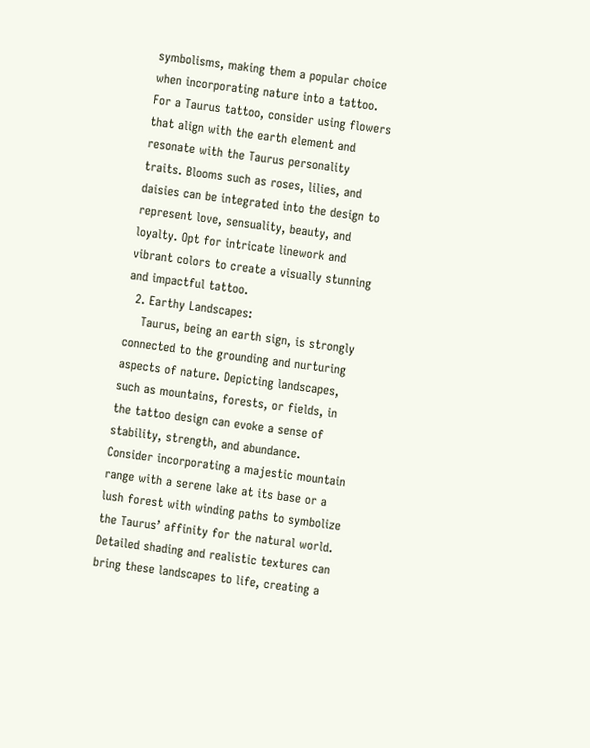symbolisms, making them a popular choice when incorporating nature into a tattoo. For a Taurus tattoo, consider using flowers that align with the earth element and resonate with the Taurus personality traits. Blooms such as roses, lilies, and daisies can be integrated into the design to represent love, sensuality, beauty, and loyalty. Opt for intricate linework and vibrant colors to create a visually stunning and impactful tattoo.
  2. Earthy Landscapes:
    Taurus, being an earth sign, is strongly connected to the grounding and nurturing aspects of nature. Depicting landscapes, such as mountains, forests, or fields, in the tattoo design can evoke a sense of stability, strength, and abundance. Consider incorporating a majestic mountain range with a serene lake at its base or a lush forest with winding paths to symbolize the Taurus’ affinity for the natural world. Detailed shading and realistic textures can bring these landscapes to life, creating a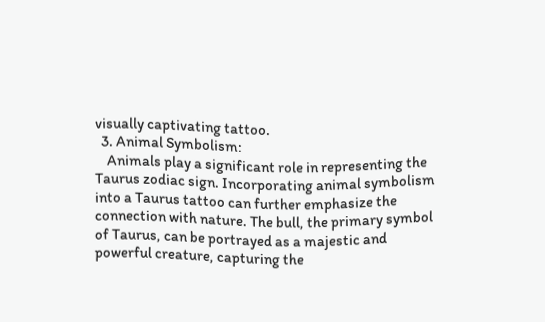visually captivating tattoo.
  3. Animal Symbolism:
    Animals play a significant role in representing the Taurus zodiac sign. Incorporating animal symbolism into a Taurus tattoo can further emphasize the connection with nature. The bull, the primary symbol of Taurus, can be portrayed as a majestic and powerful creature, capturing the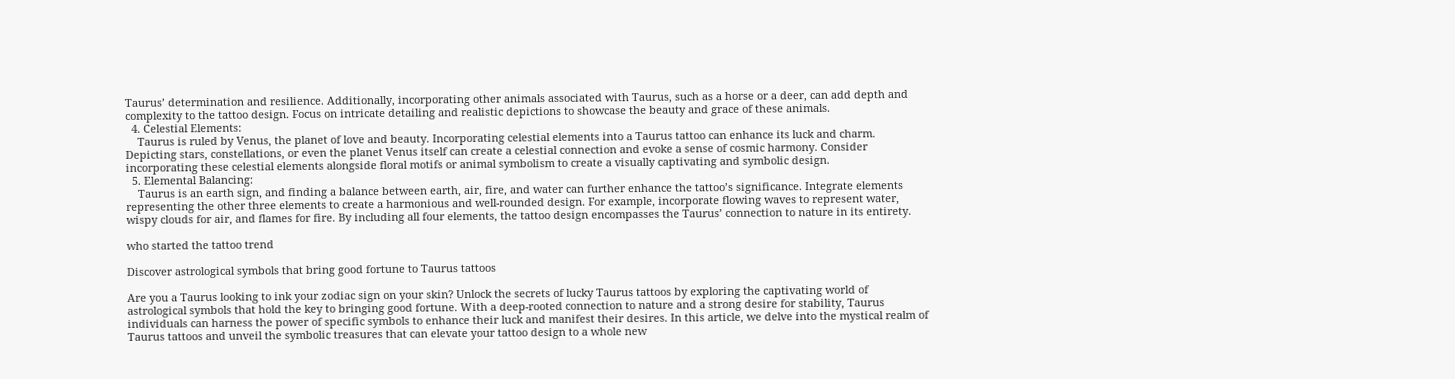Taurus’ determination and resilience. Additionally, incorporating other animals associated with Taurus, such as a horse or a deer, can add depth and complexity to the tattoo design. Focus on intricate detailing and realistic depictions to showcase the beauty and grace of these animals.
  4. Celestial Elements:
    Taurus is ruled by Venus, the planet of love and beauty. Incorporating celestial elements into a Taurus tattoo can enhance its luck and charm. Depicting stars, constellations, or even the planet Venus itself can create a celestial connection and evoke a sense of cosmic harmony. Consider incorporating these celestial elements alongside floral motifs or animal symbolism to create a visually captivating and symbolic design.
  5. Elemental Balancing:
    Taurus is an earth sign, and finding a balance between earth, air, fire, and water can further enhance the tattoo’s significance. Integrate elements representing the other three elements to create a harmonious and well-rounded design. For example, incorporate flowing waves to represent water, wispy clouds for air, and flames for fire. By including all four elements, the tattoo design encompasses the Taurus’ connection to nature in its entirety.

who started the tattoo trend

Discover astrological symbols that bring good fortune to Taurus tattoos

Are you a Taurus looking to ink your zodiac sign on your skin? Unlock the secrets of lucky Taurus tattoos by exploring the captivating world of astrological symbols that hold the key to bringing good fortune. With a deep-rooted connection to nature and a strong desire for stability, Taurus individuals can harness the power of specific symbols to enhance their luck and manifest their desires. In this article, we delve into the mystical realm of Taurus tattoos and unveil the symbolic treasures that can elevate your tattoo design to a whole new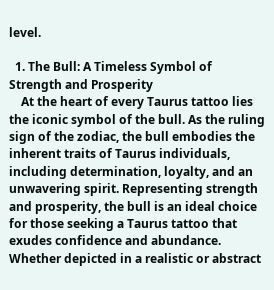level.

  1. The Bull: A Timeless Symbol of Strength and Prosperity
    At the heart of every Taurus tattoo lies the iconic symbol of the bull. As the ruling sign of the zodiac, the bull embodies the inherent traits of Taurus individuals, including determination, loyalty, and an unwavering spirit. Representing strength and prosperity, the bull is an ideal choice for those seeking a Taurus tattoo that exudes confidence and abundance. Whether depicted in a realistic or abstract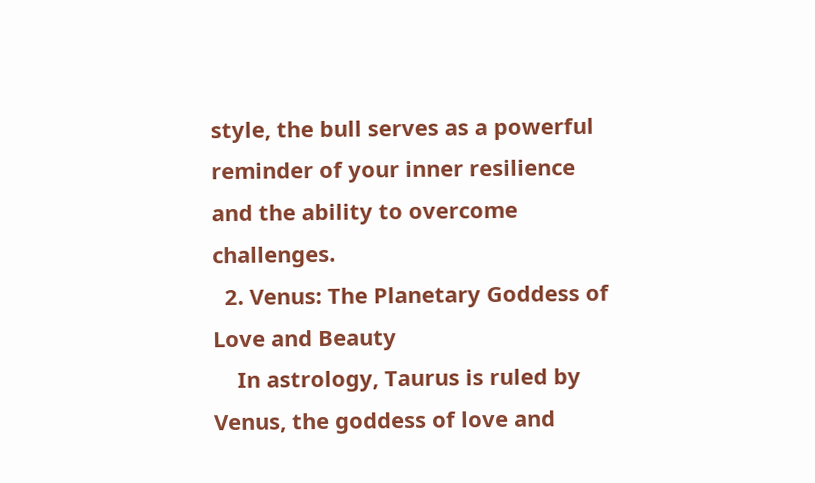style, the bull serves as a powerful reminder of your inner resilience and the ability to overcome challenges.
  2. Venus: The Planetary Goddess of Love and Beauty
    In astrology, Taurus is ruled by Venus, the goddess of love and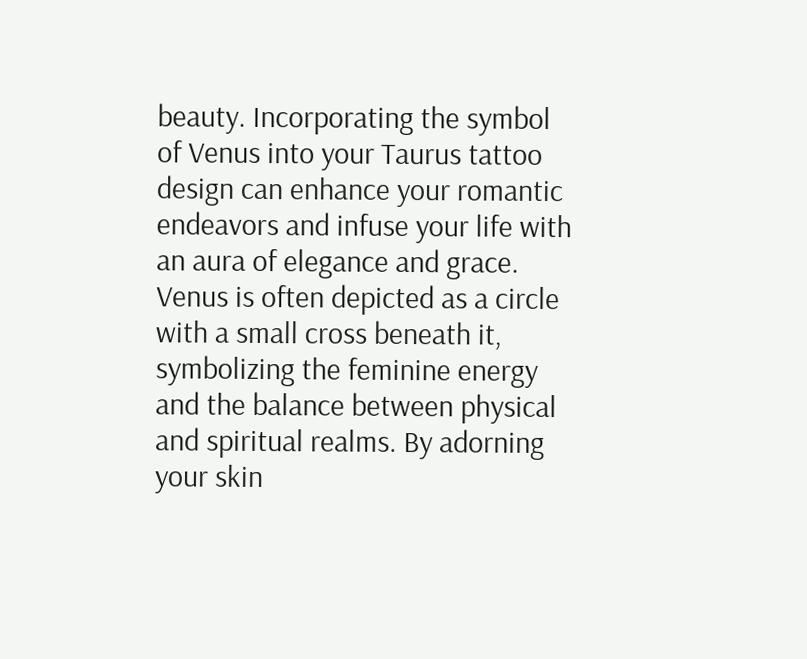beauty. Incorporating the symbol of Venus into your Taurus tattoo design can enhance your romantic endeavors and infuse your life with an aura of elegance and grace. Venus is often depicted as a circle with a small cross beneath it, symbolizing the feminine energy and the balance between physical and spiritual realms. By adorning your skin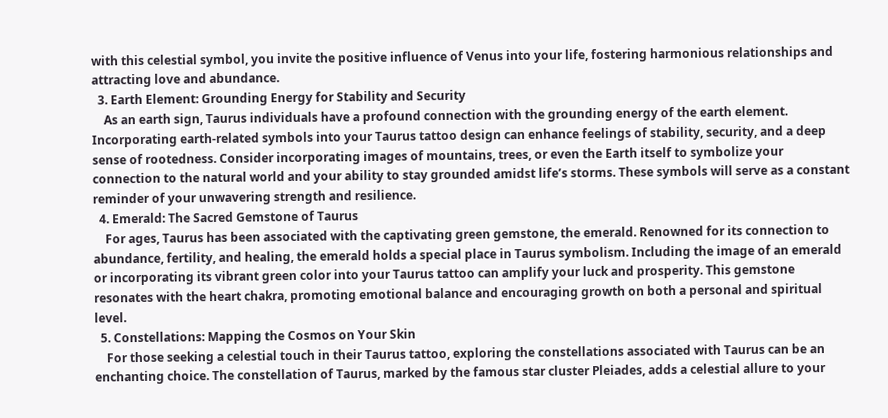with this celestial symbol, you invite the positive influence of Venus into your life, fostering harmonious relationships and attracting love and abundance.
  3. Earth Element: Grounding Energy for Stability and Security
    As an earth sign, Taurus individuals have a profound connection with the grounding energy of the earth element. Incorporating earth-related symbols into your Taurus tattoo design can enhance feelings of stability, security, and a deep sense of rootedness. Consider incorporating images of mountains, trees, or even the Earth itself to symbolize your connection to the natural world and your ability to stay grounded amidst life’s storms. These symbols will serve as a constant reminder of your unwavering strength and resilience.
  4. Emerald: The Sacred Gemstone of Taurus
    For ages, Taurus has been associated with the captivating green gemstone, the emerald. Renowned for its connection to abundance, fertility, and healing, the emerald holds a special place in Taurus symbolism. Including the image of an emerald or incorporating its vibrant green color into your Taurus tattoo can amplify your luck and prosperity. This gemstone resonates with the heart chakra, promoting emotional balance and encouraging growth on both a personal and spiritual level.
  5. Constellations: Mapping the Cosmos on Your Skin
    For those seeking a celestial touch in their Taurus tattoo, exploring the constellations associated with Taurus can be an enchanting choice. The constellation of Taurus, marked by the famous star cluster Pleiades, adds a celestial allure to your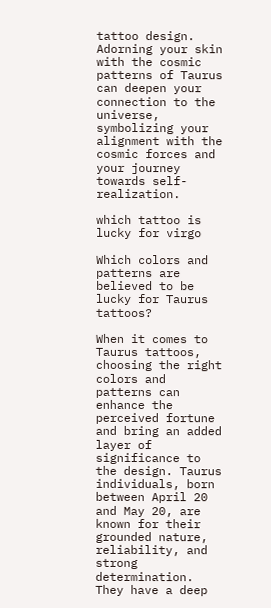tattoo design. Adorning your skin with the cosmic patterns of Taurus can deepen your connection to the universe, symbolizing your alignment with the cosmic forces and your journey towards self-realization.

which tattoo is lucky for virgo

Which colors and patterns are believed to be lucky for Taurus tattoos?

When it comes to Taurus tattoos, choosing the right colors and patterns can enhance the perceived fortune and bring an added layer of significance to the design. Taurus individuals, born between April 20 and May 20, are known for their grounded nature, reliability, and strong determination. They have a deep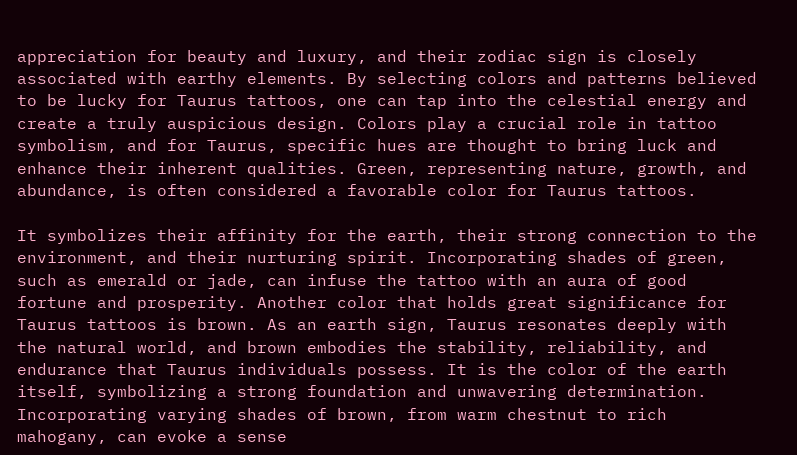appreciation for beauty and luxury, and their zodiac sign is closely associated with earthy elements. By selecting colors and patterns believed to be lucky for Taurus tattoos, one can tap into the celestial energy and create a truly auspicious design. Colors play a crucial role in tattoo symbolism, and for Taurus, specific hues are thought to bring luck and enhance their inherent qualities. Green, representing nature, growth, and abundance, is often considered a favorable color for Taurus tattoos.

It symbolizes their affinity for the earth, their strong connection to the environment, and their nurturing spirit. Incorporating shades of green, such as emerald or jade, can infuse the tattoo with an aura of good fortune and prosperity. Another color that holds great significance for Taurus tattoos is brown. As an earth sign, Taurus resonates deeply with the natural world, and brown embodies the stability, reliability, and endurance that Taurus individuals possess. It is the color of the earth itself, symbolizing a strong foundation and unwavering determination. Incorporating varying shades of brown, from warm chestnut to rich mahogany, can evoke a sense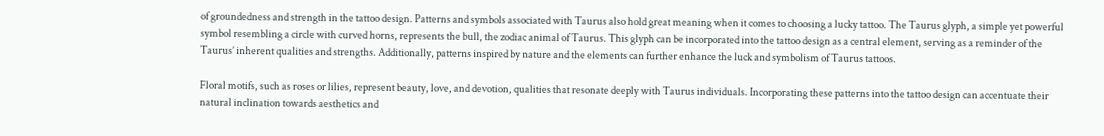of groundedness and strength in the tattoo design. Patterns and symbols associated with Taurus also hold great meaning when it comes to choosing a lucky tattoo. The Taurus glyph, a simple yet powerful symbol resembling a circle with curved horns, represents the bull, the zodiac animal of Taurus. This glyph can be incorporated into the tattoo design as a central element, serving as a reminder of the Taurus’ inherent qualities and strengths. Additionally, patterns inspired by nature and the elements can further enhance the luck and symbolism of Taurus tattoos.

Floral motifs, such as roses or lilies, represent beauty, love, and devotion, qualities that resonate deeply with Taurus individuals. Incorporating these patterns into the tattoo design can accentuate their natural inclination towards aesthetics and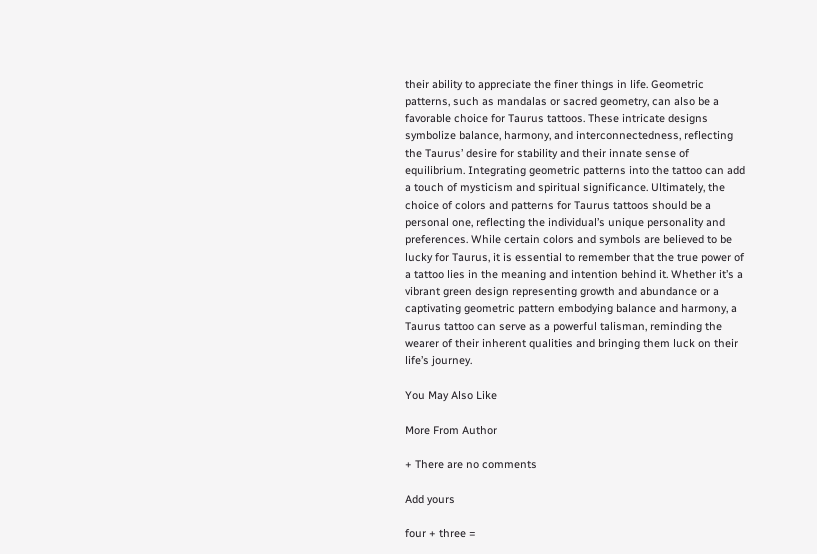their ability to appreciate the finer things in life. Geometric patterns, such as mandalas or sacred geometry, can also be a favorable choice for Taurus tattoos. These intricate designs symbolize balance, harmony, and interconnectedness, reflecting the Taurus’ desire for stability and their innate sense of equilibrium. Integrating geometric patterns into the tattoo can add a touch of mysticism and spiritual significance. Ultimately, the choice of colors and patterns for Taurus tattoos should be a personal one, reflecting the individual’s unique personality and preferences. While certain colors and symbols are believed to be lucky for Taurus, it is essential to remember that the true power of a tattoo lies in the meaning and intention behind it. Whether it’s a vibrant green design representing growth and abundance or a captivating geometric pattern embodying balance and harmony, a Taurus tattoo can serve as a powerful talisman, reminding the wearer of their inherent qualities and bringing them luck on their life’s journey.

You May Also Like

More From Author

+ There are no comments

Add yours

four + three =